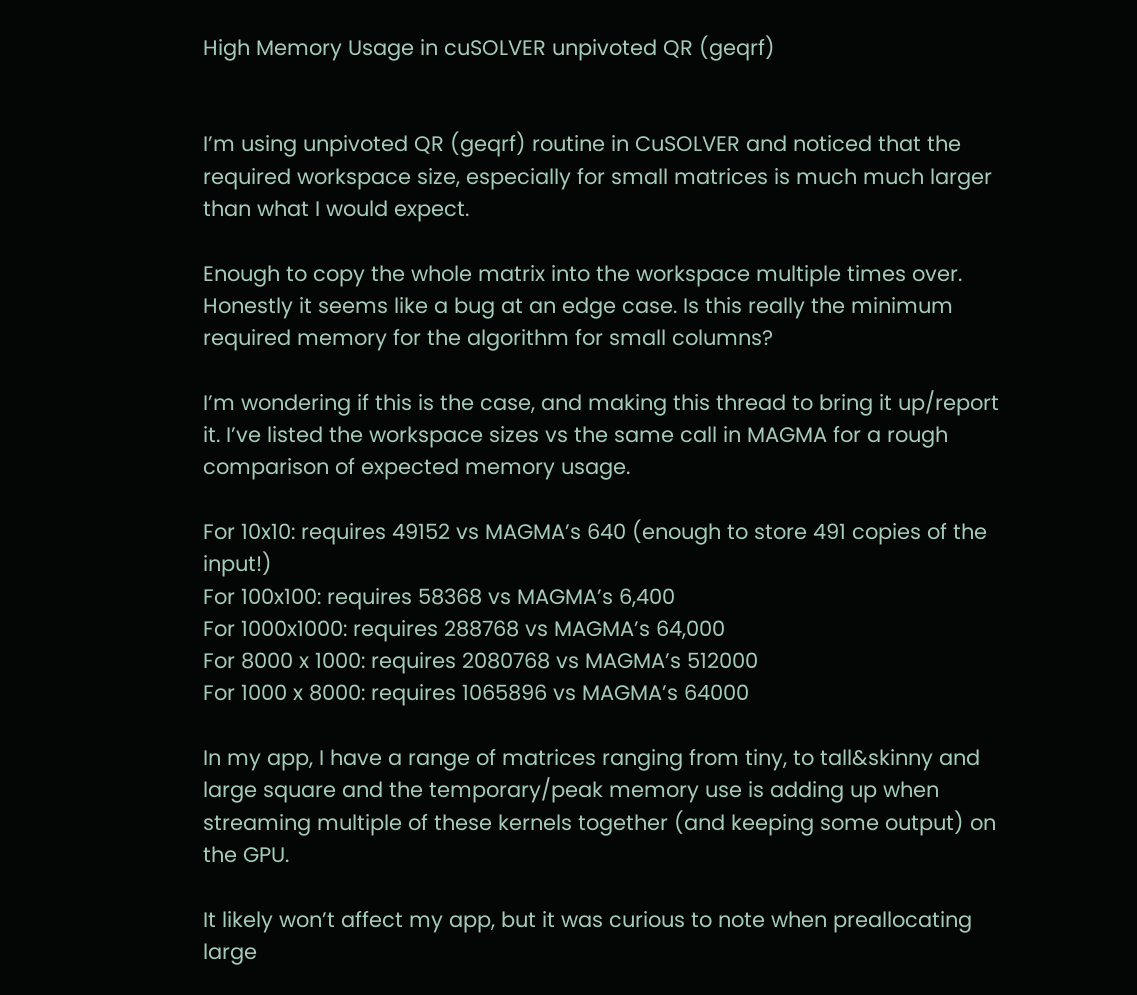High Memory Usage in cuSOLVER unpivoted QR (geqrf)


I’m using unpivoted QR (geqrf) routine in CuSOLVER and noticed that the required workspace size, especially for small matrices is much much larger than what I would expect.

Enough to copy the whole matrix into the workspace multiple times over. Honestly it seems like a bug at an edge case. Is this really the minimum required memory for the algorithm for small columns?

I’m wondering if this is the case, and making this thread to bring it up/report it. I’ve listed the workspace sizes vs the same call in MAGMA for a rough comparison of expected memory usage.

For 10x10: requires 49152 vs MAGMA’s 640 (enough to store 491 copies of the input!)
For 100x100: requires 58368 vs MAGMA’s 6,400
For 1000x1000: requires 288768 vs MAGMA’s 64,000
For 8000 x 1000: requires 2080768 vs MAGMA’s 512000
For 1000 x 8000: requires 1065896 vs MAGMA’s 64000

In my app, I have a range of matrices ranging from tiny, to tall&skinny and large square and the temporary/peak memory use is adding up when streaming multiple of these kernels together (and keeping some output) on the GPU.

It likely won’t affect my app, but it was curious to note when preallocating large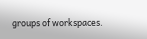groups of workspaces.